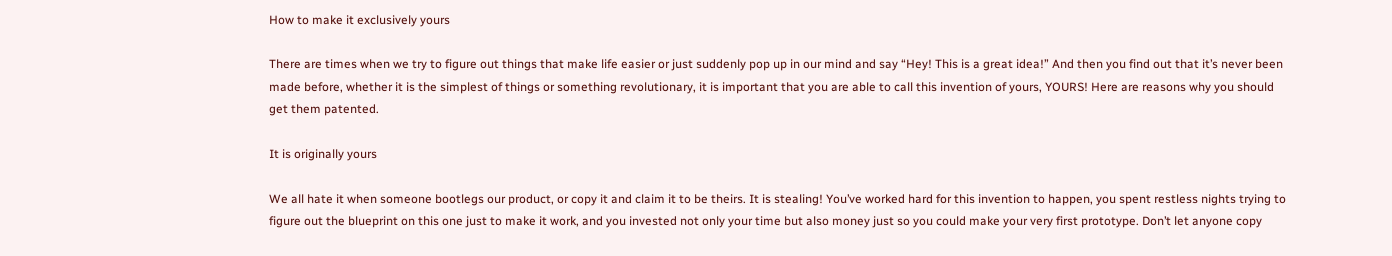How to make it exclusively yours

There are times when we try to figure out things that make life easier or just suddenly pop up in our mind and say “Hey! This is a great idea!” And then you find out that it’s never been made before, whether it is the simplest of things or something revolutionary, it is important that you are able to call this invention of yours, YOURS! Here are reasons why you should get them patented.

It is originally yours

We all hate it when someone bootlegs our product, or copy it and claim it to be theirs. It is stealing! You’ve worked hard for this invention to happen, you spent restless nights trying to figure out the blueprint on this one just to make it work, and you invested not only your time but also money just so you could make your very first prototype. Don’t let anyone copy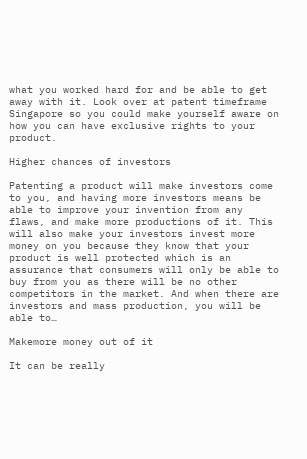what you worked hard for and be able to get away with it. Look over at patent timeframe Singapore so you could make yourself aware on how you can have exclusive rights to your product.

Higher chances of investors

Patenting a product will make investors come to you, and having more investors means be able to improve your invention from any flaws, and make more productions of it. This will also make your investors invest more money on you because they know that your product is well protected which is an assurance that consumers will only be able to buy from you as there will be no other competitors in the market. And when there are investors and mass production, you will be able to…

Makemore money out of it

It can be really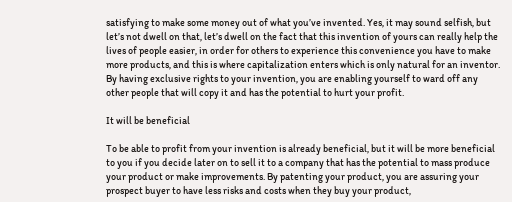satisfying to make some money out of what you’ve invented. Yes, it may sound selfish, but let’s not dwell on that, let’s dwell on the fact that this invention of yours can really help the lives of people easier, in order for others to experience this convenience you have to make more products, and this is where capitalization enters which is only natural for an inventor. By having exclusive rights to your invention, you are enabling yourself to ward off any other people that will copy it and has the potential to hurt your profit.

It will be beneficial

To be able to profit from your invention is already beneficial, but it will be more beneficial to you if you decide later on to sell it to a company that has the potential to mass produce your product or make improvements. By patenting your product, you are assuring your prospect buyer to have less risks and costs when they buy your product,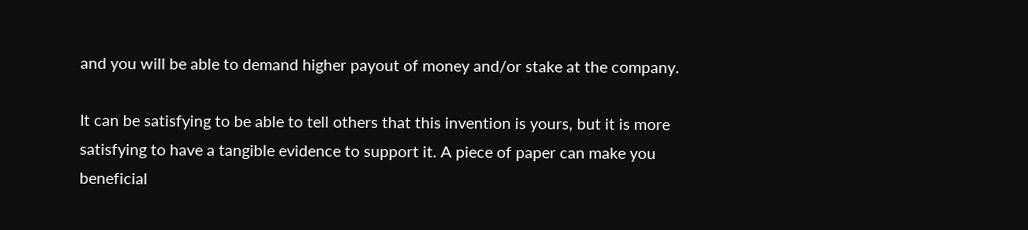and you will be able to demand higher payout of money and/or stake at the company.

It can be satisfying to be able to tell others that this invention is yours, but it is more satisfying to have a tangible evidence to support it. A piece of paper can make you beneficial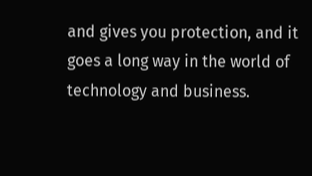and gives you protection, and it goes a long way in the world of technology and business.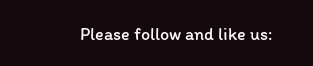Please follow and like us: